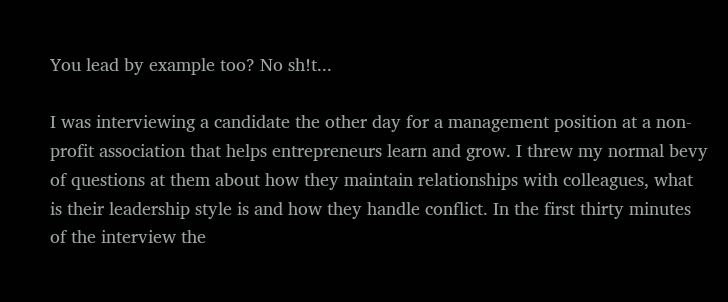You lead by example too? No sh!t...

I was interviewing a candidate the other day for a management position at a non-profit association that helps entrepreneurs learn and grow. I threw my normal bevy of questions at them about how they maintain relationships with colleagues, what is their leadership style is and how they handle conflict. In the first thirty minutes of the interview the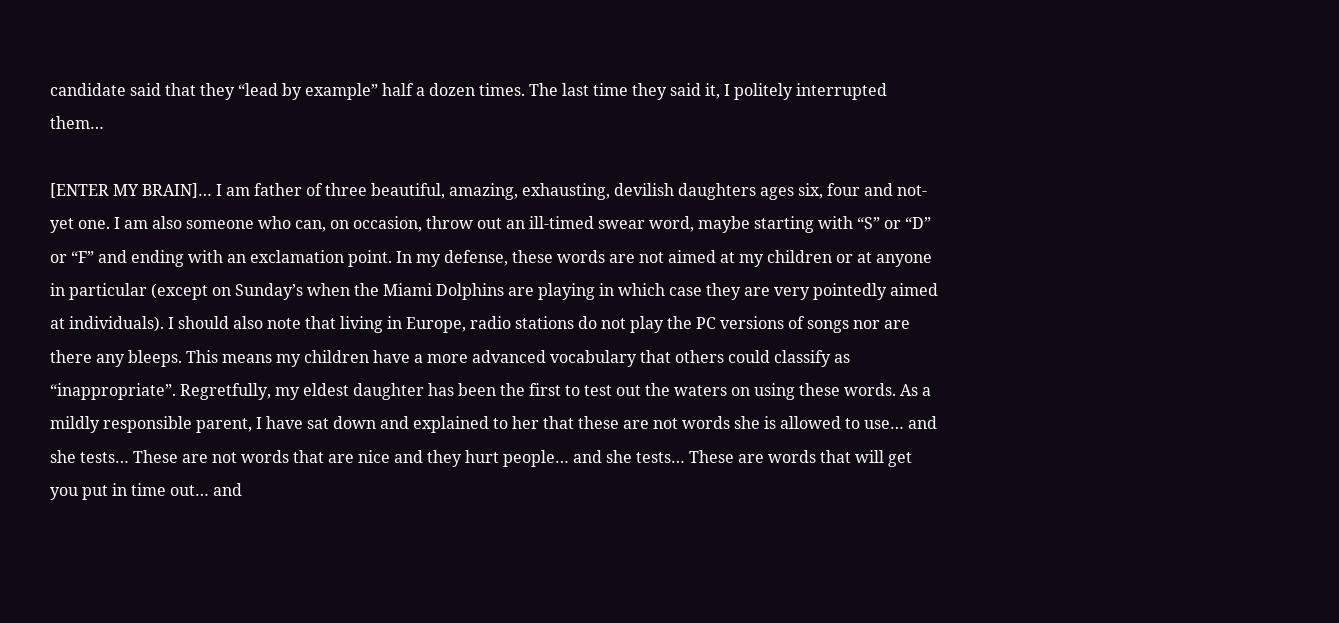candidate said that they “lead by example” half a dozen times. The last time they said it, I politely interrupted them…

[ENTER MY BRAIN]… I am father of three beautiful, amazing, exhausting, devilish daughters ages six, four and not-yet one. I am also someone who can, on occasion, throw out an ill-timed swear word, maybe starting with “S” or “D” or “F” and ending with an exclamation point. In my defense, these words are not aimed at my children or at anyone in particular (except on Sunday’s when the Miami Dolphins are playing in which case they are very pointedly aimed at individuals). I should also note that living in Europe, radio stations do not play the PC versions of songs nor are there any bleeps. This means my children have a more advanced vocabulary that others could classify as “inappropriate”. Regretfully, my eldest daughter has been the first to test out the waters on using these words. As a mildly responsible parent, I have sat down and explained to her that these are not words she is allowed to use… and she tests… These are not words that are nice and they hurt people… and she tests… These are words that will get you put in time out… and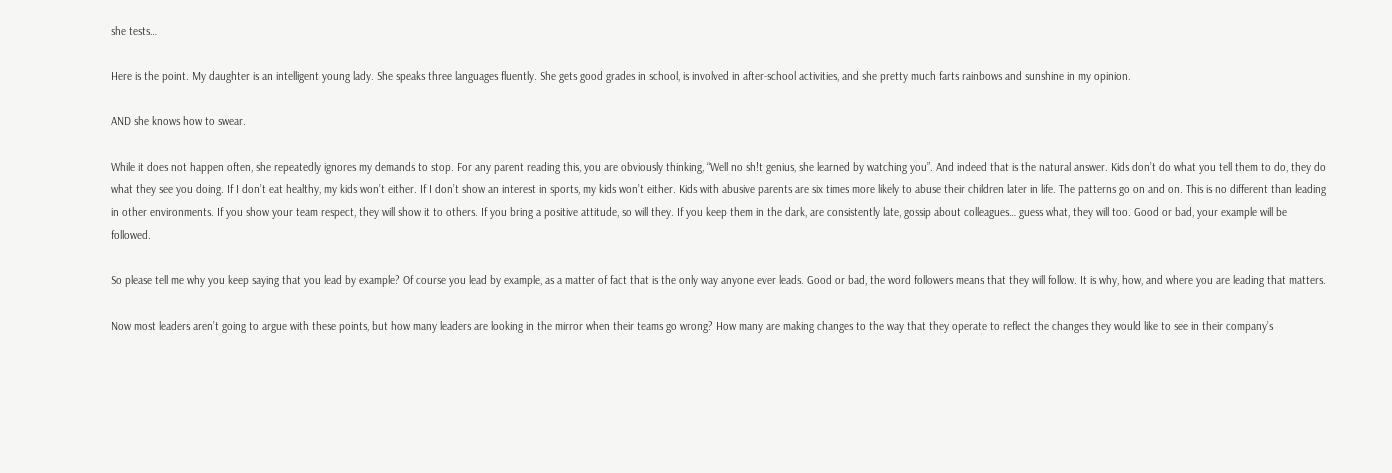she tests…

Here is the point. My daughter is an intelligent young lady. She speaks three languages fluently. She gets good grades in school, is involved in after-school activities, and she pretty much farts rainbows and sunshine in my opinion.

AND she knows how to swear.

While it does not happen often, she repeatedly ignores my demands to stop. For any parent reading this, you are obviously thinking, “Well no sh!t genius, she learned by watching you”. And indeed that is the natural answer. Kids don’t do what you tell them to do, they do what they see you doing. If I don’t eat healthy, my kids won’t either. If I don’t show an interest in sports, my kids won’t either. Kids with abusive parents are six times more likely to abuse their children later in life. The patterns go on and on. This is no different than leading in other environments. If you show your team respect, they will show it to others. If you bring a positive attitude, so will they. If you keep them in the dark, are consistently late, gossip about colleagues… guess what, they will too. Good or bad, your example will be followed.

So please tell me why you keep saying that you lead by example? Of course you lead by example, as a matter of fact that is the only way anyone ever leads. Good or bad, the word followers means that they will follow. It is why, how, and where you are leading that matters.

Now most leaders aren’t going to argue with these points, but how many leaders are looking in the mirror when their teams go wrong? How many are making changes to the way that they operate to reflect the changes they would like to see in their company’s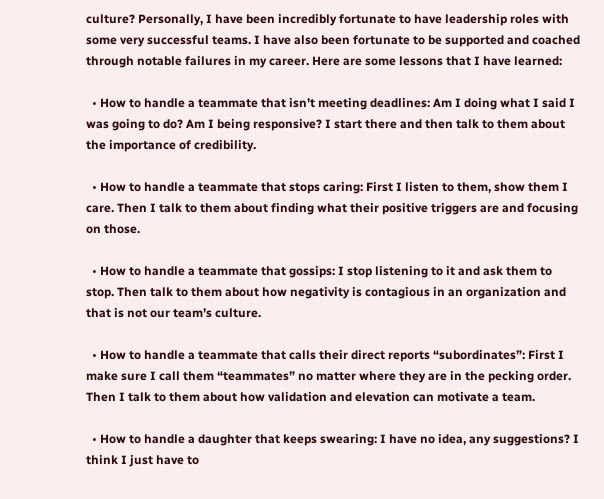culture? Personally, I have been incredibly fortunate to have leadership roles with some very successful teams. I have also been fortunate to be supported and coached through notable failures in my career. Here are some lessons that I have learned:

  • How to handle a teammate that isn’t meeting deadlines: Am I doing what I said I was going to do? Am I being responsive? I start there and then talk to them about the importance of credibility.

  • How to handle a teammate that stops caring: First I listen to them, show them I care. Then I talk to them about finding what their positive triggers are and focusing on those.

  • How to handle a teammate that gossips: I stop listening to it and ask them to stop. Then talk to them about how negativity is contagious in an organization and that is not our team’s culture.

  • How to handle a teammate that calls their direct reports “subordinates”: First I make sure I call them “teammates” no matter where they are in the pecking order. Then I talk to them about how validation and elevation can motivate a team.

  • How to handle a daughter that keeps swearing: I have no idea, any suggestions? I think I just have to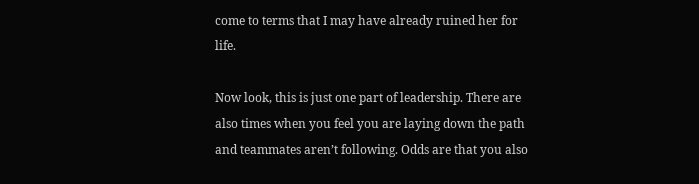come to terms that I may have already ruined her for life.

Now look, this is just one part of leadership. There are also times when you feel you are laying down the path and teammates aren’t following. Odds are that you also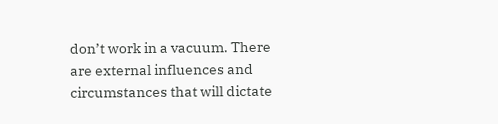don’t work in a vacuum. There are external influences and circumstances that will dictate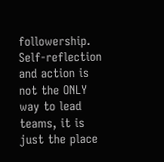followership. Self-reflection and action is not the ONLY way to lead teams, it is just the place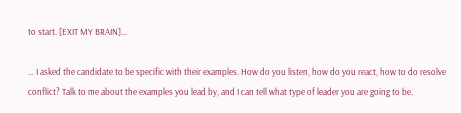to start. [EXIT MY BRAIN]…

… I asked the candidate to be specific with their examples. How do you listen, how do you react, how to do resolve conflict? Talk to me about the examples you lead by, and I can tell what type of leader you are going to be.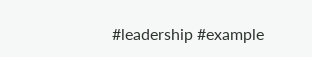#leadership #example